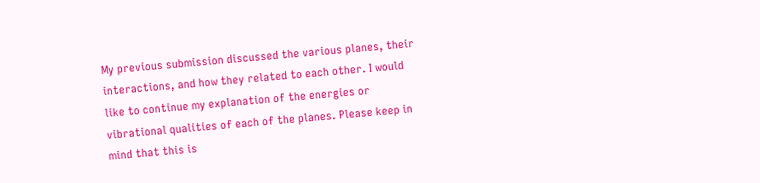My previous submission discussed the various planes, their interactions, and how they related to each other. I would like to continue my explanation of the energies or vibrational qualities of each of the planes. Please keep in mind that this is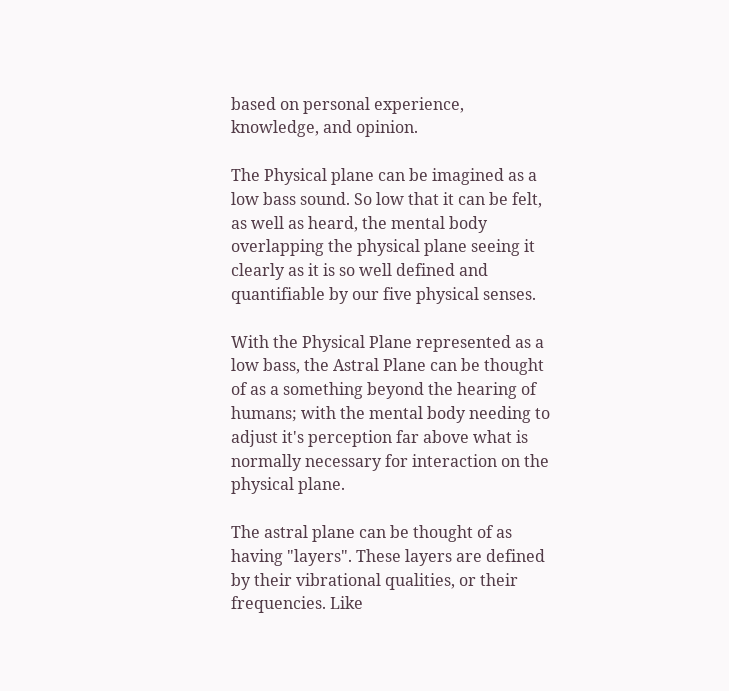based on personal experience, knowledge, and opinion.

The Physical plane can be imagined as a low bass sound. So low that it can be felt, as well as heard, the mental body overlapping the physical plane seeing it clearly as it is so well defined and quantifiable by our five physical senses.

With the Physical Plane represented as a low bass, the Astral Plane can be thought of as a something beyond the hearing of humans; with the mental body needing to adjust it's perception far above what is normally necessary for interaction on the physical plane.

The astral plane can be thought of as having "layers". These layers are defined by their vibrational qualities, or their frequencies. Like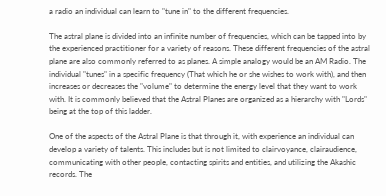a radio an individual can learn to "tune in" to the different frequencies.

The astral plane is divided into an infinite number of frequencies, which can be tapped into by the experienced practitioner for a variety of reasons. These different frequencies of the astral plane are also commonly referred to as planes. A simple analogy would be an AM Radio. The individual "tunes" in a specific frequency (That which he or she wishes to work with), and then increases or decreases the "volume" to determine the energy level that they want to work with. It is commonly believed that the Astral Planes are organized as a hierarchy with "Lords" being at the top of this ladder.

One of the aspects of the Astral Plane is that through it, with experience an individual can develop a variety of talents. This includes but is not limited to clairvoyance, clairaudience, communicating with other people, contacting spirits and entities, and utilizing the Akashic records. The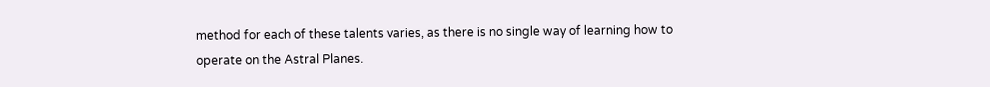method for each of these talents varies, as there is no single way of learning how to operate on the Astral Planes.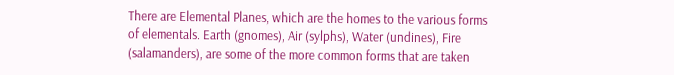There are Elemental Planes, which are the homes to the various forms of elementals. Earth (gnomes), Air (sylphs), Water (undines), Fire (salamanders), are some of the more common forms that are taken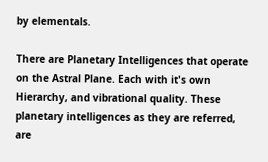by elementals.

There are Planetary Intelligences that operate on the Astral Plane. Each with it's own Hierarchy, and vibrational quality. These planetary intelligences as they are referred, are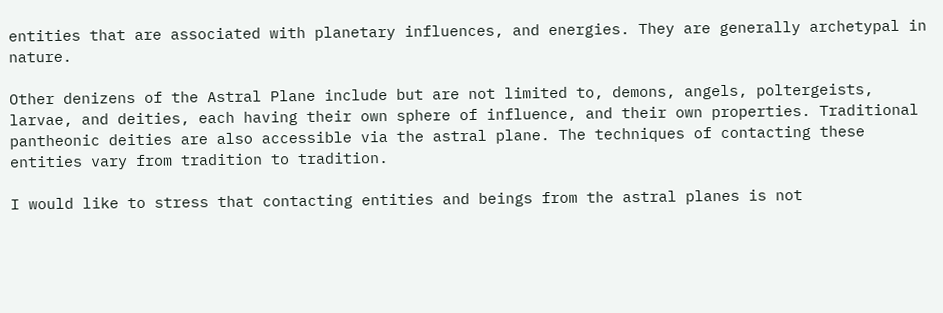entities that are associated with planetary influences, and energies. They are generally archetypal in nature.

Other denizens of the Astral Plane include but are not limited to, demons, angels, poltergeists, larvae, and deities, each having their own sphere of influence, and their own properties. Traditional pantheonic deities are also accessible via the astral plane. The techniques of contacting these entities vary from tradition to tradition.

I would like to stress that contacting entities and beings from the astral planes is not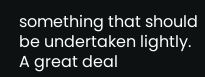something that should be undertaken lightly. A great deal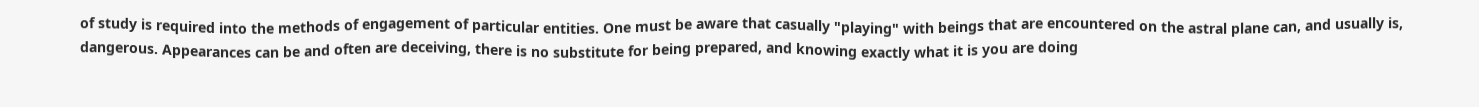of study is required into the methods of engagement of particular entities. One must be aware that casually "playing" with beings that are encountered on the astral plane can, and usually is, dangerous. Appearances can be and often are deceiving, there is no substitute for being prepared, and knowing exactly what it is you are doing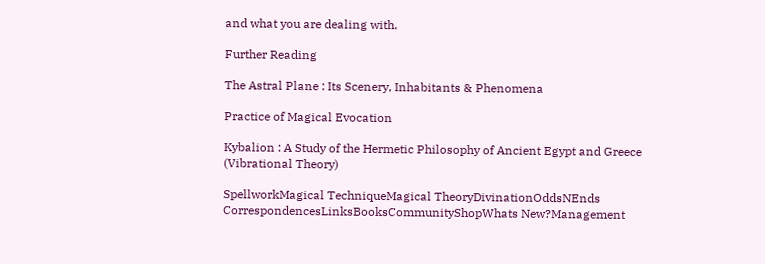and what you are dealing with.

Further Reading

The Astral Plane : Its Scenery, Inhabitants & Phenomena

Practice of Magical Evocation

Kybalion : A Study of the Hermetic Philosophy of Ancient Egypt and Greece
(Vibrational Theory)

SpellworkMagical TechniqueMagical TheoryDivinationOddsNEnds
CorrespondencesLinksBooksCommunityShopWhats New?Management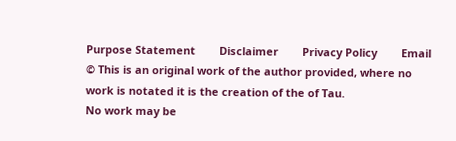Purpose Statement        Disclaimer        Privacy Policy        Email
© This is an original work of the author provided, where no work is notated it is the creation of the of Tau.
No work may be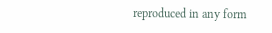reproduced in any form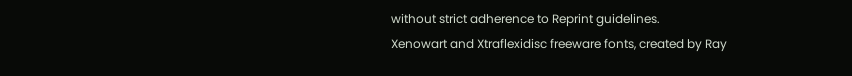without strict adherence to Reprint guidelines.
Xenowart and Xtraflexidisc freeware fonts, created by Ray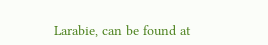Larabie, can be found at